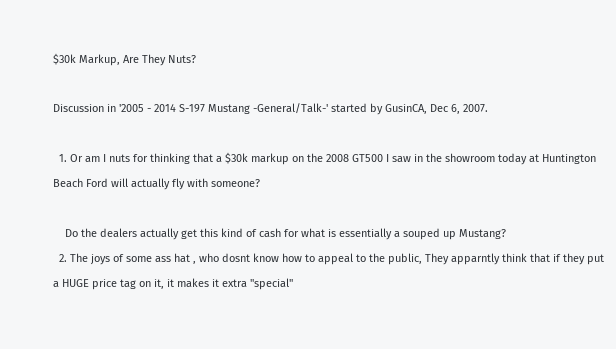$30k Markup, Are They Nuts?

Discussion in '2005 - 2014 S-197 Mustang -General/Talk-' started by GusinCA, Dec 6, 2007.

  1. Or am I nuts for thinking that a $30k markup on the 2008 GT500 I saw in the showroom today at Huntington Beach Ford will actually fly with someone?

    Do the dealers actually get this kind of cash for what is essentially a souped up Mustang?
  2. The joys of some ass hat , who dosnt know how to appeal to the public, They apparntly think that if they put a HUGE price tag on it, it makes it extra "special"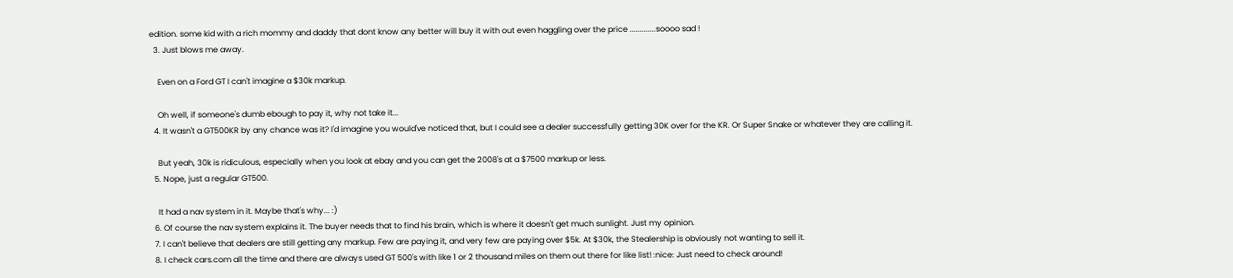edition. some kid with a rich mommy and daddy that dont know any better will buy it with out even haggling over the price .............soooo sad !
  3. Just blows me away.

    Even on a Ford GT I can't imagine a $30k markup.

    Oh well, if someone's dumb ebough to pay it, why not take it...
  4. It wasn't a GT500KR by any chance was it? I'd imagine you would've noticed that, but I could see a dealer successfully getting 30K over for the KR. Or Super Snake or whatever they are calling it.

    But yeah, 30k is ridiculous, especially when you look at ebay and you can get the 2008's at a $7500 markup or less.
  5. Nope, just a regular GT500.

    It had a nav system in it. Maybe that's why... :)
  6. Of course the nav system explains it. The buyer needs that to find his brain, which is where it doesn't get much sunlight. Just my opinion.
  7. I can't believe that dealers are still getting any markup. Few are paying it, and very few are paying over $5k. At $30k, the Stealership is obviously not wanting to sell it.
  8. I check cars.com all the time and there are always used GT 500's with like 1 or 2 thousand miles on them out there for like list! :nice: Just need to check around!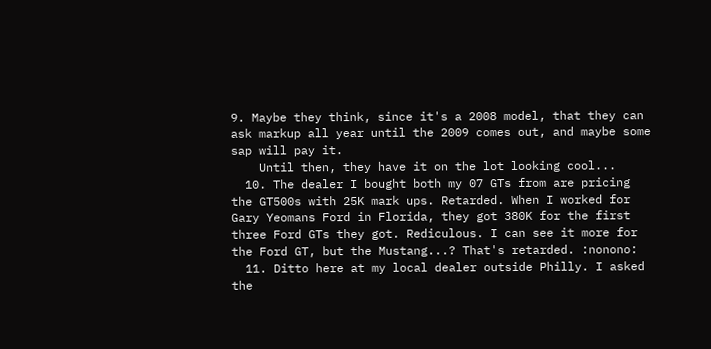9. Maybe they think, since it's a 2008 model, that they can ask markup all year until the 2009 comes out, and maybe some sap will pay it.
    Until then, they have it on the lot looking cool...
  10. The dealer I bought both my 07 GTs from are pricing the GT500s with 25K mark ups. Retarded. When I worked for Gary Yeomans Ford in Florida, they got 380K for the first three Ford GTs they got. Rediculous. I can see it more for the Ford GT, but the Mustang...? That's retarded. :nonono:
  11. Ditto here at my local dealer outside Philly. I asked the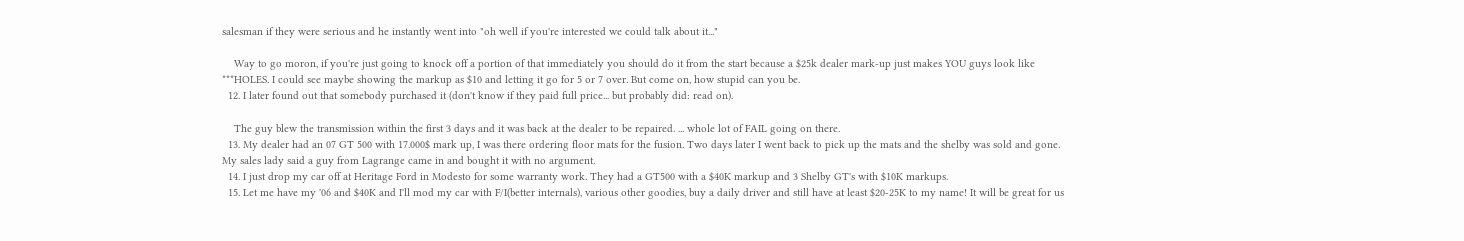salesman if they were serious and he instantly went into "oh well if you're interested we could talk about it..."

    Way to go moron, if you're just going to knock off a portion of that immediately you should do it from the start because a $25k dealer mark-up just makes YOU guys look like ***HOLES. I could see maybe showing the markup as $10 and letting it go for 5 or 7 over. But come on, how stupid can you be.
  12. I later found out that somebody purchased it (don't know if they paid full price... but probably did: read on).

    The guy blew the transmission within the first 3 days and it was back at the dealer to be repaired. ... whole lot of FAIL going on there.
  13. My dealer had an 07 GT 500 with 17.000$ mark up, I was there ordering floor mats for the fusion. Two days later I went back to pick up the mats and the shelby was sold and gone. My sales lady said a guy from Lagrange came in and bought it with no argument.
  14. I just drop my car off at Heritage Ford in Modesto for some warranty work. They had a GT500 with a $40K markup and 3 Shelby GT's with $10K markups.
  15. Let me have my '06 and $40K and I'll mod my car with F/I(better internals), various other goodies, buy a daily driver and still have at least $20-25K to my name! It will be great for us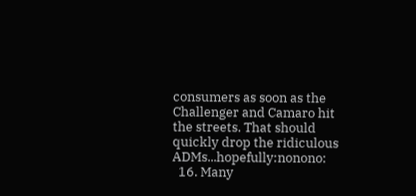consumers as soon as the Challenger and Camaro hit the streets. That should quickly drop the ridiculous ADMs...hopefully:nonono:
  16. Many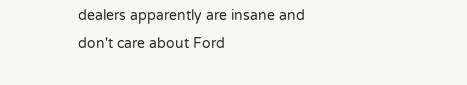dealers apparently are insane and don't care about Ford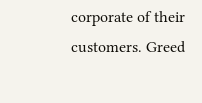corporate of their customers. Greed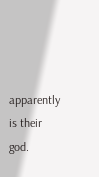apparently is their god.